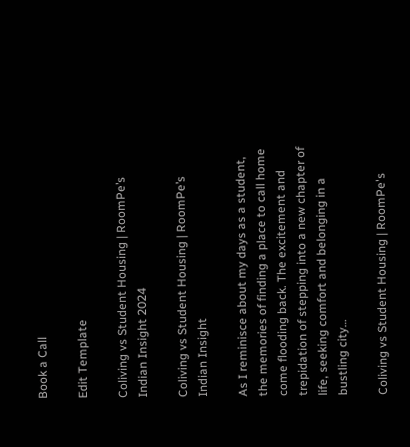Book a Call

Edit Template

Coliving vs Student Housing | RoomPe’s Indian Insight 2024

Coliving vs Student Housing | RoomPe’s Indian Insight

As I reminisce about my days as a student, the memories of finding a place to call home come flooding back. The excitement and trepidation of stepping into a new chapter of life, seeking comfort and belonging in a bustling city…

Coliving vs Student Housing | RoomPe's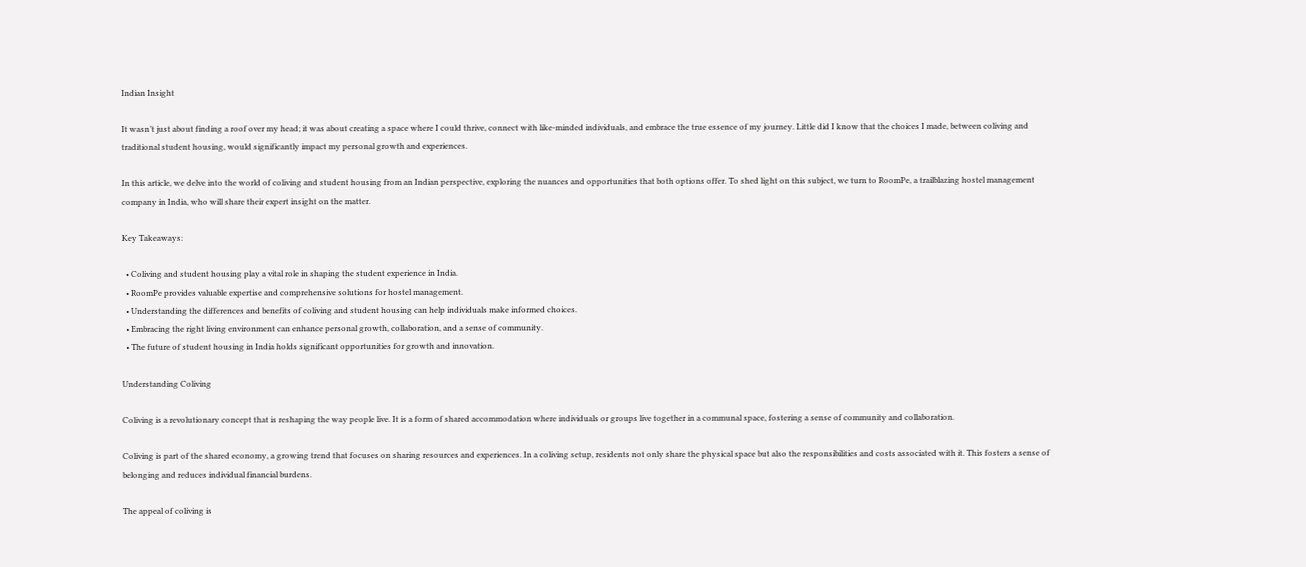Indian Insight

It wasn’t just about finding a roof over my head; it was about creating a space where I could thrive, connect with like-minded individuals, and embrace the true essence of my journey. Little did I know that the choices I made, between coliving and traditional student housing, would significantly impact my personal growth and experiences.

In this article, we delve into the world of coliving and student housing from an Indian perspective, exploring the nuances and opportunities that both options offer. To shed light on this subject, we turn to RoomPe, a trailblazing hostel management company in India, who will share their expert insight on the matter.

Key Takeaways:

  • Coliving and student housing play a vital role in shaping the student experience in India.
  • RoomPe provides valuable expertise and comprehensive solutions for hostel management.
  • Understanding the differences and benefits of coliving and student housing can help individuals make informed choices.
  • Embracing the right living environment can enhance personal growth, collaboration, and a sense of community.
  • The future of student housing in India holds significant opportunities for growth and innovation.

Understanding Coliving

Coliving is a revolutionary concept that is reshaping the way people live. It is a form of shared accommodation where individuals or groups live together in a communal space, fostering a sense of community and collaboration.

Coliving is part of the shared economy, a growing trend that focuses on sharing resources and experiences. In a coliving setup, residents not only share the physical space but also the responsibilities and costs associated with it. This fosters a sense of belonging and reduces individual financial burdens.

The appeal of coliving is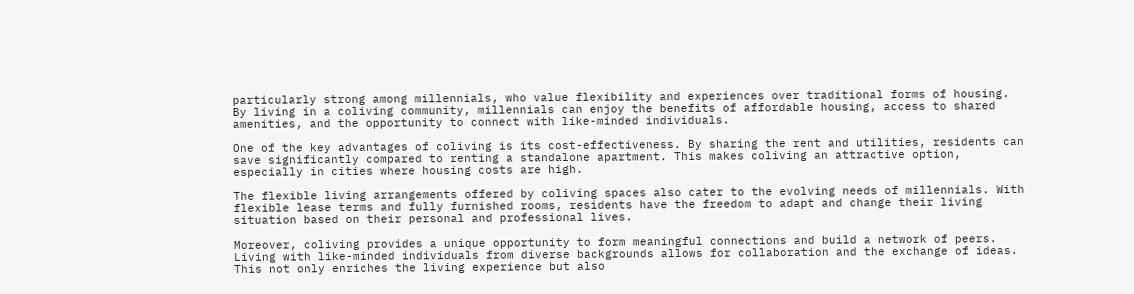particularly strong among millennials, who value flexibility and experiences over traditional forms of housing. By living in a coliving community, millennials can enjoy the benefits of affordable housing, access to shared amenities, and the opportunity to connect with like-minded individuals.

One of the key advantages of coliving is its cost-effectiveness. By sharing the rent and utilities, residents can save significantly compared to renting a standalone apartment. This makes coliving an attractive option, especially in cities where housing costs are high.

The flexible living arrangements offered by coliving spaces also cater to the evolving needs of millennials. With flexible lease terms and fully furnished rooms, residents have the freedom to adapt and change their living situation based on their personal and professional lives.

Moreover, coliving provides a unique opportunity to form meaningful connections and build a network of peers. Living with like-minded individuals from diverse backgrounds allows for collaboration and the exchange of ideas. This not only enriches the living experience but also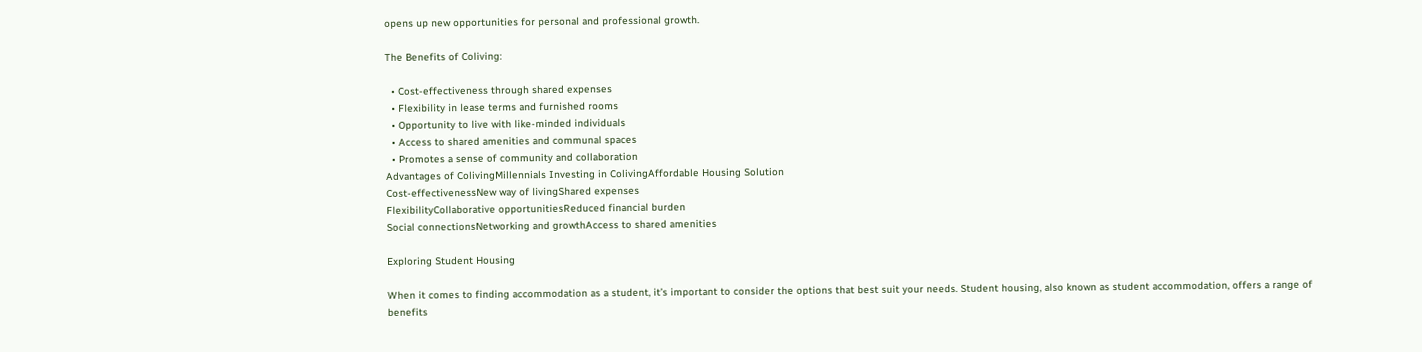opens up new opportunities for personal and professional growth.

The Benefits of Coliving:

  • Cost-effectiveness through shared expenses
  • Flexibility in lease terms and furnished rooms
  • Opportunity to live with like-minded individuals
  • Access to shared amenities and communal spaces
  • Promotes a sense of community and collaboration
Advantages of ColivingMillennials Investing in ColivingAffordable Housing Solution
Cost-effectivenessNew way of livingShared expenses
FlexibilityCollaborative opportunitiesReduced financial burden
Social connectionsNetworking and growthAccess to shared amenities

Exploring Student Housing

When it comes to finding accommodation as a student, it’s important to consider the options that best suit your needs. Student housing, also known as student accommodation, offers a range of benefits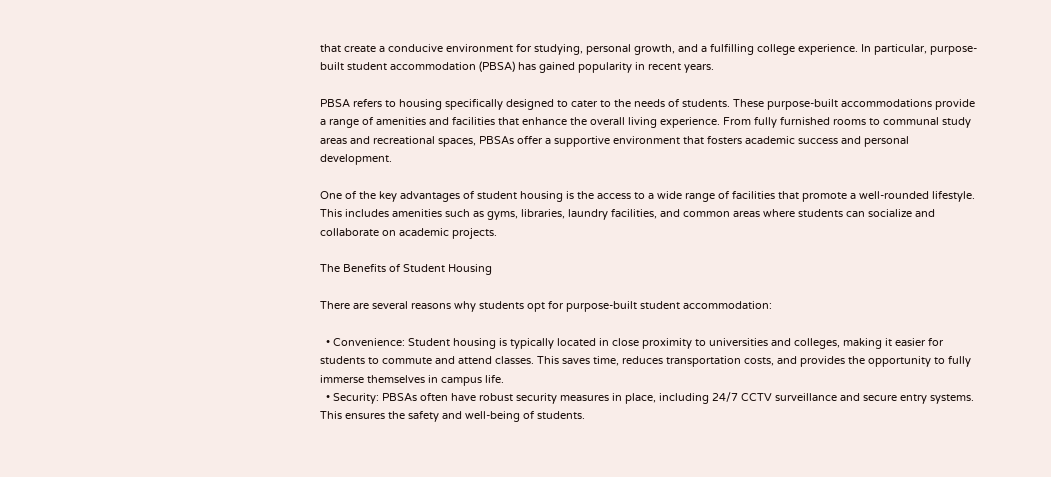that create a conducive environment for studying, personal growth, and a fulfilling college experience. In particular, purpose-built student accommodation (PBSA) has gained popularity in recent years.

PBSA refers to housing specifically designed to cater to the needs of students. These purpose-built accommodations provide a range of amenities and facilities that enhance the overall living experience. From fully furnished rooms to communal study areas and recreational spaces, PBSAs offer a supportive environment that fosters academic success and personal development.

One of the key advantages of student housing is the access to a wide range of facilities that promote a well-rounded lifestyle. This includes amenities such as gyms, libraries, laundry facilities, and common areas where students can socialize and collaborate on academic projects.

The Benefits of Student Housing

There are several reasons why students opt for purpose-built student accommodation:

  • Convenience: Student housing is typically located in close proximity to universities and colleges, making it easier for students to commute and attend classes. This saves time, reduces transportation costs, and provides the opportunity to fully immerse themselves in campus life.
  • Security: PBSAs often have robust security measures in place, including 24/7 CCTV surveillance and secure entry systems. This ensures the safety and well-being of students.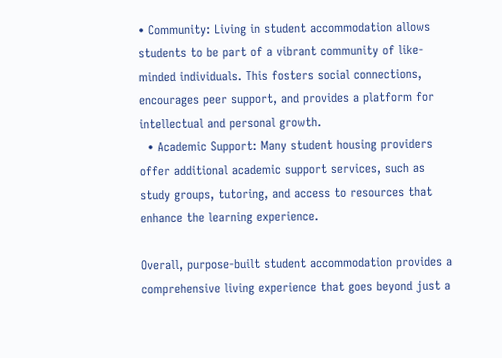• Community: Living in student accommodation allows students to be part of a vibrant community of like-minded individuals. This fosters social connections, encourages peer support, and provides a platform for intellectual and personal growth.
  • Academic Support: Many student housing providers offer additional academic support services, such as study groups, tutoring, and access to resources that enhance the learning experience.

Overall, purpose-built student accommodation provides a comprehensive living experience that goes beyond just a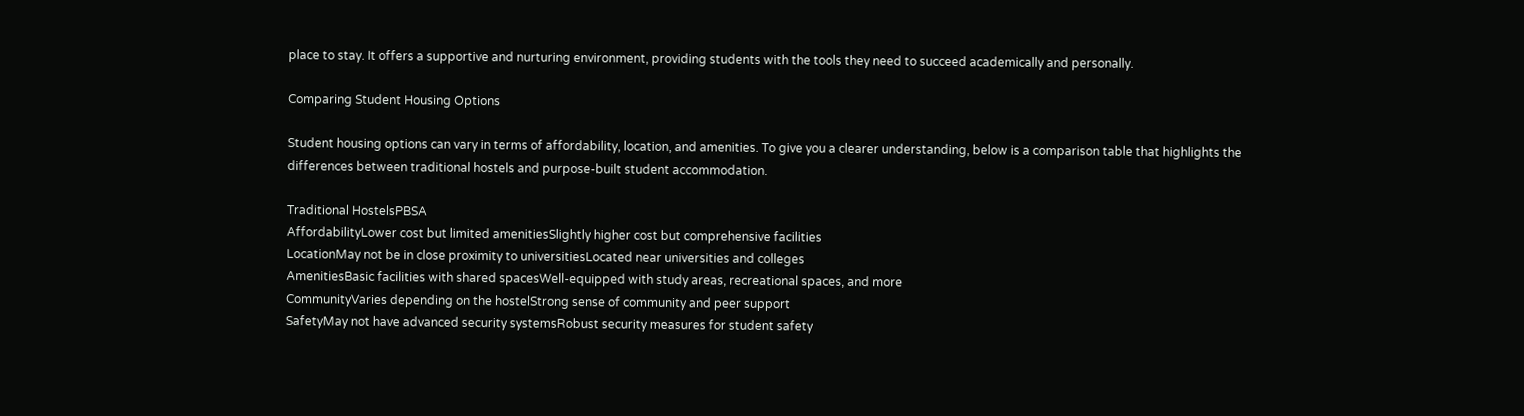place to stay. It offers a supportive and nurturing environment, providing students with the tools they need to succeed academically and personally.

Comparing Student Housing Options

Student housing options can vary in terms of affordability, location, and amenities. To give you a clearer understanding, below is a comparison table that highlights the differences between traditional hostels and purpose-built student accommodation.

Traditional HostelsPBSA
AffordabilityLower cost but limited amenitiesSlightly higher cost but comprehensive facilities
LocationMay not be in close proximity to universitiesLocated near universities and colleges
AmenitiesBasic facilities with shared spacesWell-equipped with study areas, recreational spaces, and more
CommunityVaries depending on the hostelStrong sense of community and peer support
SafetyMay not have advanced security systemsRobust security measures for student safety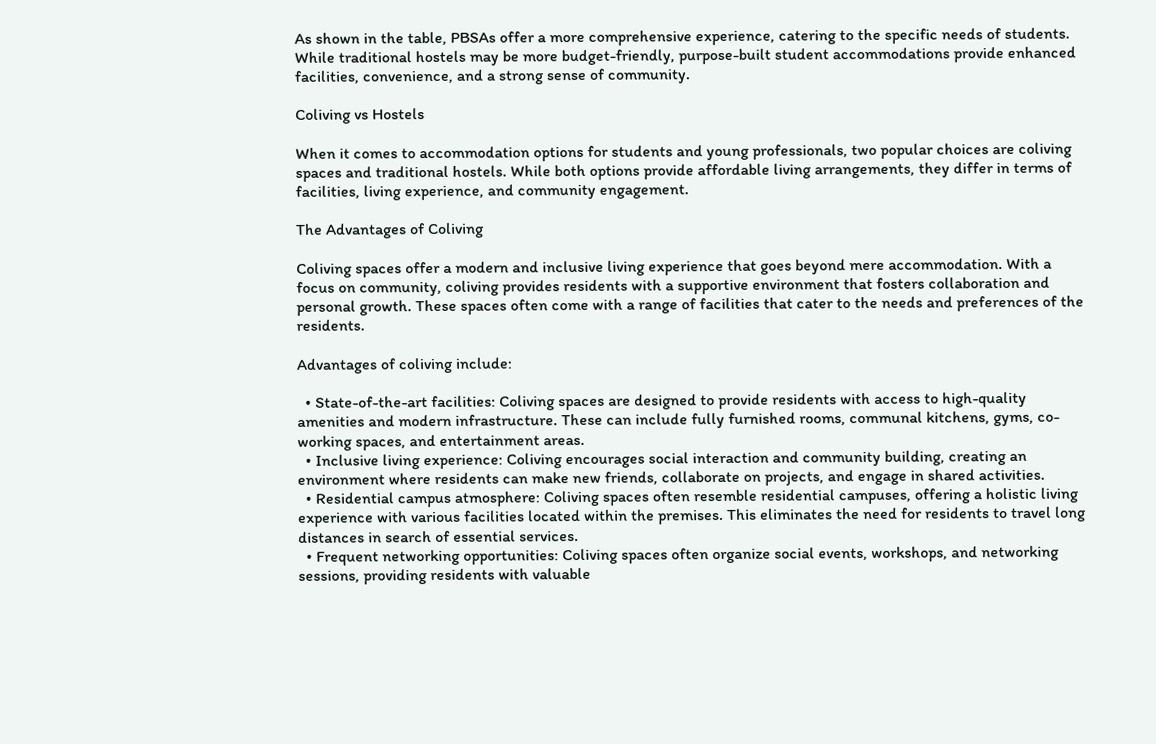As shown in the table, PBSAs offer a more comprehensive experience, catering to the specific needs of students. While traditional hostels may be more budget-friendly, purpose-built student accommodations provide enhanced facilities, convenience, and a strong sense of community.

Coliving vs Hostels

When it comes to accommodation options for students and young professionals, two popular choices are coliving spaces and traditional hostels. While both options provide affordable living arrangements, they differ in terms of facilities, living experience, and community engagement.

The Advantages of Coliving

Coliving spaces offer a modern and inclusive living experience that goes beyond mere accommodation. With a focus on community, coliving provides residents with a supportive environment that fosters collaboration and personal growth. These spaces often come with a range of facilities that cater to the needs and preferences of the residents.

Advantages of coliving include:

  • State-of-the-art facilities: Coliving spaces are designed to provide residents with access to high-quality amenities and modern infrastructure. These can include fully furnished rooms, communal kitchens, gyms, co-working spaces, and entertainment areas.
  • Inclusive living experience: Coliving encourages social interaction and community building, creating an environment where residents can make new friends, collaborate on projects, and engage in shared activities.
  • Residential campus atmosphere: Coliving spaces often resemble residential campuses, offering a holistic living experience with various facilities located within the premises. This eliminates the need for residents to travel long distances in search of essential services.
  • Frequent networking opportunities: Coliving spaces often organize social events, workshops, and networking sessions, providing residents with valuable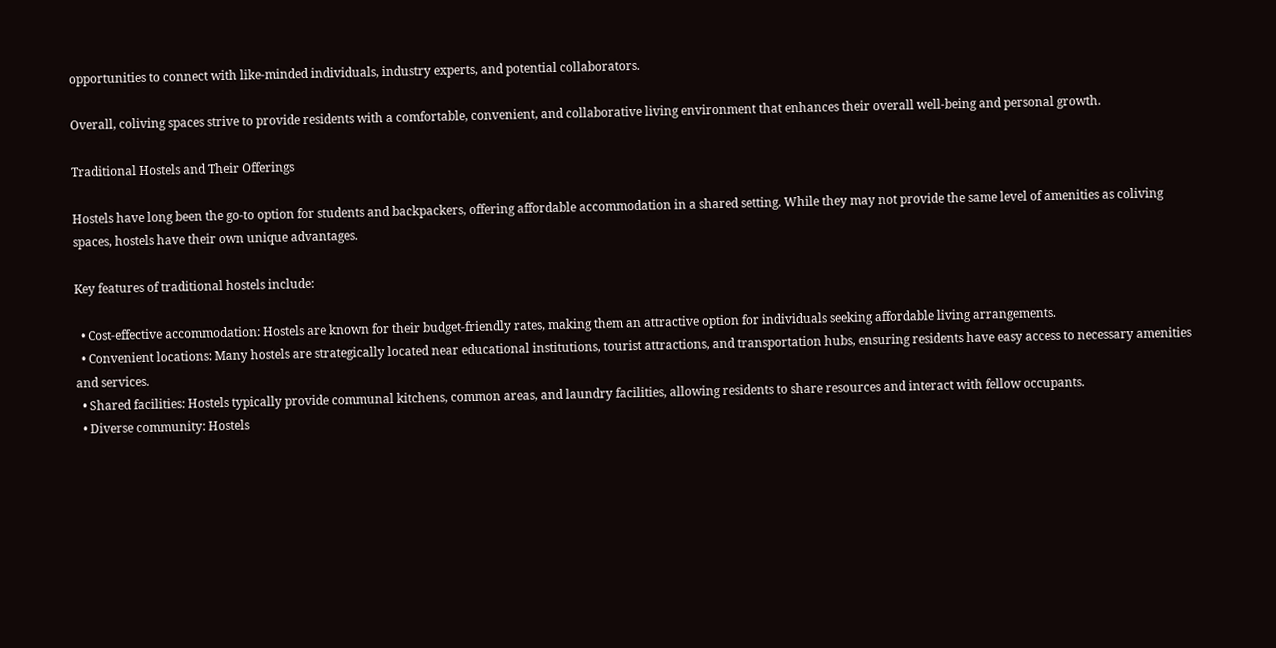opportunities to connect with like-minded individuals, industry experts, and potential collaborators.

Overall, coliving spaces strive to provide residents with a comfortable, convenient, and collaborative living environment that enhances their overall well-being and personal growth.

Traditional Hostels and Their Offerings

Hostels have long been the go-to option for students and backpackers, offering affordable accommodation in a shared setting. While they may not provide the same level of amenities as coliving spaces, hostels have their own unique advantages.

Key features of traditional hostels include:

  • Cost-effective accommodation: Hostels are known for their budget-friendly rates, making them an attractive option for individuals seeking affordable living arrangements.
  • Convenient locations: Many hostels are strategically located near educational institutions, tourist attractions, and transportation hubs, ensuring residents have easy access to necessary amenities and services.
  • Shared facilities: Hostels typically provide communal kitchens, common areas, and laundry facilities, allowing residents to share resources and interact with fellow occupants.
  • Diverse community: Hostels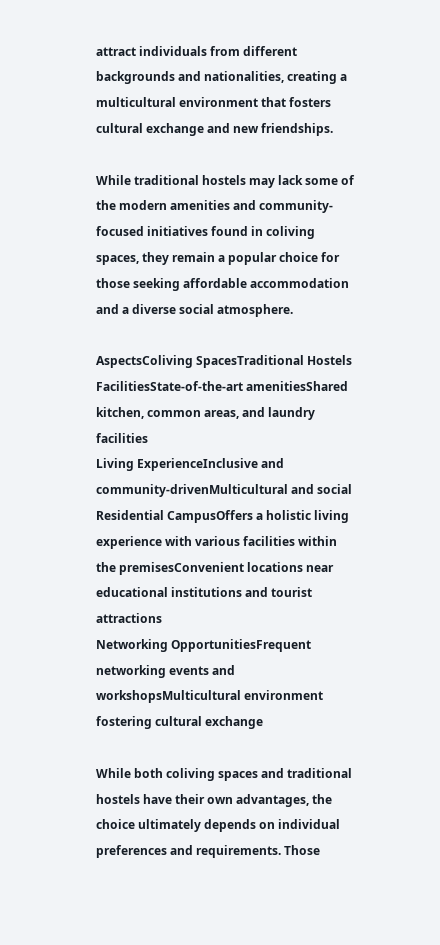attract individuals from different backgrounds and nationalities, creating a multicultural environment that fosters cultural exchange and new friendships.

While traditional hostels may lack some of the modern amenities and community-focused initiatives found in coliving spaces, they remain a popular choice for those seeking affordable accommodation and a diverse social atmosphere.

AspectsColiving SpacesTraditional Hostels
FacilitiesState-of-the-art amenitiesShared kitchen, common areas, and laundry facilities
Living ExperienceInclusive and community-drivenMulticultural and social
Residential CampusOffers a holistic living experience with various facilities within the premisesConvenient locations near educational institutions and tourist attractions
Networking OpportunitiesFrequent networking events and workshopsMulticultural environment fostering cultural exchange

While both coliving spaces and traditional hostels have their own advantages, the choice ultimately depends on individual preferences and requirements. Those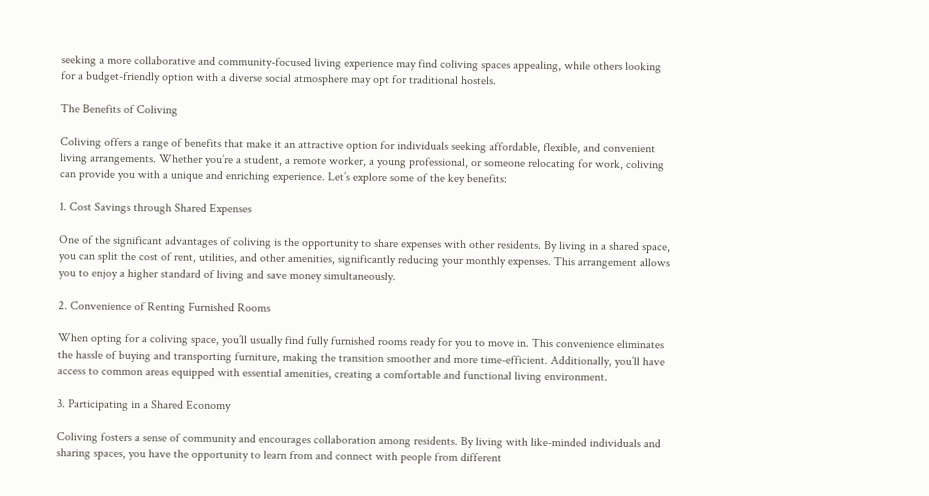seeking a more collaborative and community-focused living experience may find coliving spaces appealing, while others looking for a budget-friendly option with a diverse social atmosphere may opt for traditional hostels.

The Benefits of Coliving

Coliving offers a range of benefits that make it an attractive option for individuals seeking affordable, flexible, and convenient living arrangements. Whether you’re a student, a remote worker, a young professional, or someone relocating for work, coliving can provide you with a unique and enriching experience. Let’s explore some of the key benefits:

1. Cost Savings through Shared Expenses

One of the significant advantages of coliving is the opportunity to share expenses with other residents. By living in a shared space, you can split the cost of rent, utilities, and other amenities, significantly reducing your monthly expenses. This arrangement allows you to enjoy a higher standard of living and save money simultaneously.

2. Convenience of Renting Furnished Rooms

When opting for a coliving space, you’ll usually find fully furnished rooms ready for you to move in. This convenience eliminates the hassle of buying and transporting furniture, making the transition smoother and more time-efficient. Additionally, you’ll have access to common areas equipped with essential amenities, creating a comfortable and functional living environment.

3. Participating in a Shared Economy

Coliving fosters a sense of community and encourages collaboration among residents. By living with like-minded individuals and sharing spaces, you have the opportunity to learn from and connect with people from different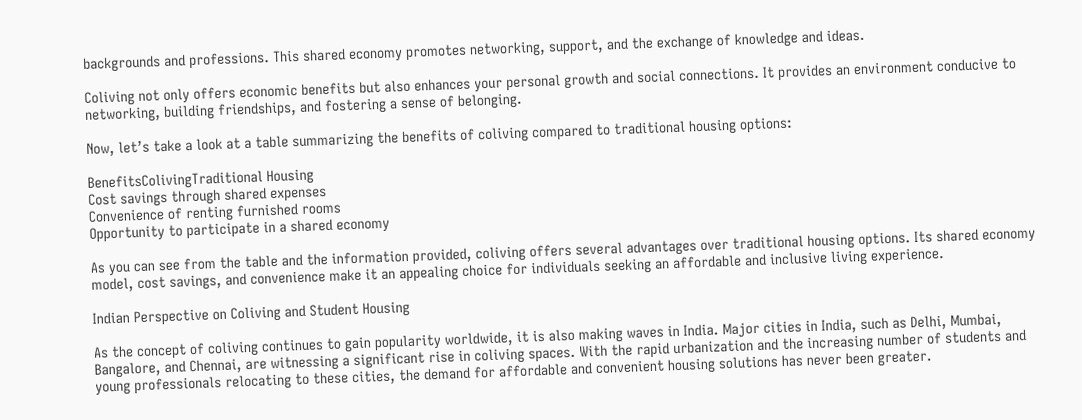backgrounds and professions. This shared economy promotes networking, support, and the exchange of knowledge and ideas.

Coliving not only offers economic benefits but also enhances your personal growth and social connections. It provides an environment conducive to networking, building friendships, and fostering a sense of belonging.

Now, let’s take a look at a table summarizing the benefits of coliving compared to traditional housing options:

BenefitsColivingTraditional Housing
Cost savings through shared expenses
Convenience of renting furnished rooms
Opportunity to participate in a shared economy

As you can see from the table and the information provided, coliving offers several advantages over traditional housing options. Its shared economy model, cost savings, and convenience make it an appealing choice for individuals seeking an affordable and inclusive living experience.

Indian Perspective on Coliving and Student Housing

As the concept of coliving continues to gain popularity worldwide, it is also making waves in India. Major cities in India, such as Delhi, Mumbai, Bangalore, and Chennai, are witnessing a significant rise in coliving spaces. With the rapid urbanization and the increasing number of students and young professionals relocating to these cities, the demand for affordable and convenient housing solutions has never been greater.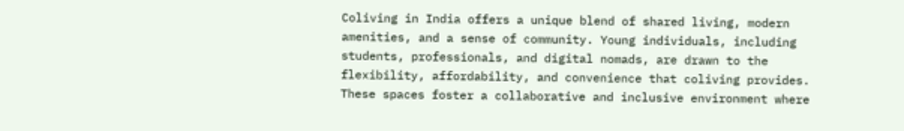Coliving in India offers a unique blend of shared living, modern amenities, and a sense of community. Young individuals, including students, professionals, and digital nomads, are drawn to the flexibility, affordability, and convenience that coliving provides. These spaces foster a collaborative and inclusive environment where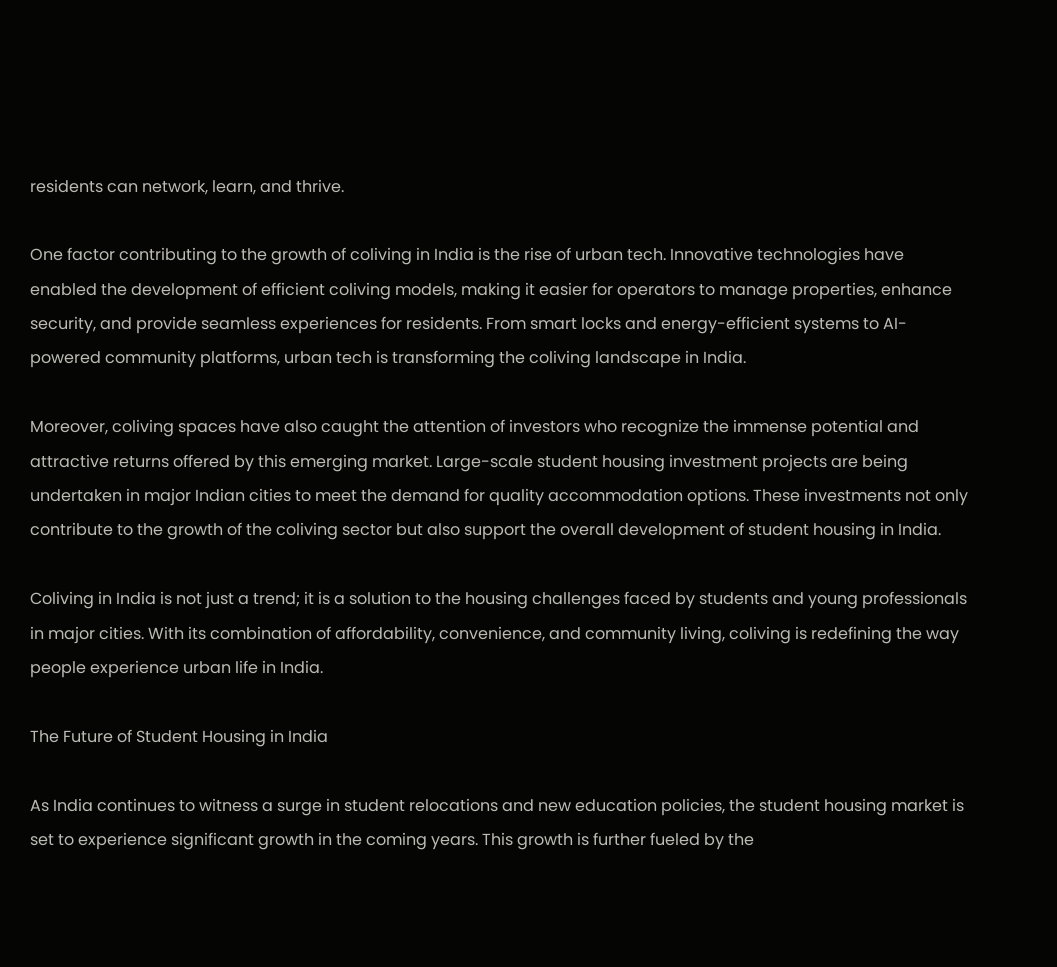residents can network, learn, and thrive.

One factor contributing to the growth of coliving in India is the rise of urban tech. Innovative technologies have enabled the development of efficient coliving models, making it easier for operators to manage properties, enhance security, and provide seamless experiences for residents. From smart locks and energy-efficient systems to AI-powered community platforms, urban tech is transforming the coliving landscape in India.

Moreover, coliving spaces have also caught the attention of investors who recognize the immense potential and attractive returns offered by this emerging market. Large-scale student housing investment projects are being undertaken in major Indian cities to meet the demand for quality accommodation options. These investments not only contribute to the growth of the coliving sector but also support the overall development of student housing in India.

Coliving in India is not just a trend; it is a solution to the housing challenges faced by students and young professionals in major cities. With its combination of affordability, convenience, and community living, coliving is redefining the way people experience urban life in India.

The Future of Student Housing in India

As India continues to witness a surge in student relocations and new education policies, the student housing market is set to experience significant growth in the coming years. This growth is further fueled by the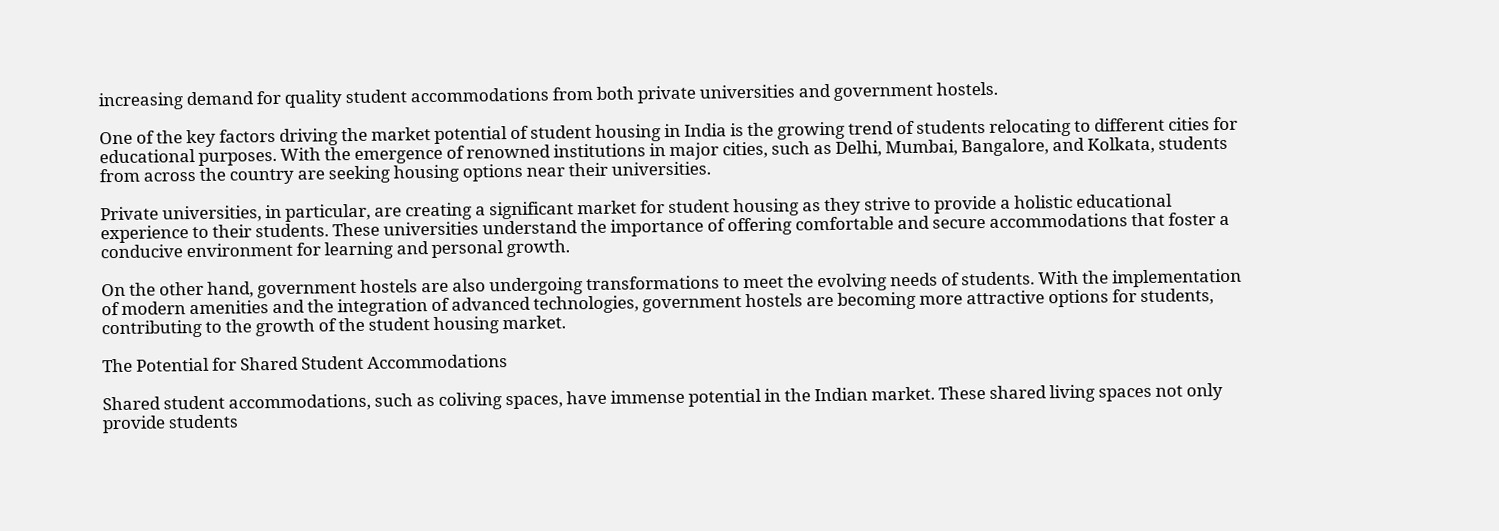increasing demand for quality student accommodations from both private universities and government hostels.

One of the key factors driving the market potential of student housing in India is the growing trend of students relocating to different cities for educational purposes. With the emergence of renowned institutions in major cities, such as Delhi, Mumbai, Bangalore, and Kolkata, students from across the country are seeking housing options near their universities.

Private universities, in particular, are creating a significant market for student housing as they strive to provide a holistic educational experience to their students. These universities understand the importance of offering comfortable and secure accommodations that foster a conducive environment for learning and personal growth.

On the other hand, government hostels are also undergoing transformations to meet the evolving needs of students. With the implementation of modern amenities and the integration of advanced technologies, government hostels are becoming more attractive options for students, contributing to the growth of the student housing market.

The Potential for Shared Student Accommodations

Shared student accommodations, such as coliving spaces, have immense potential in the Indian market. These shared living spaces not only provide students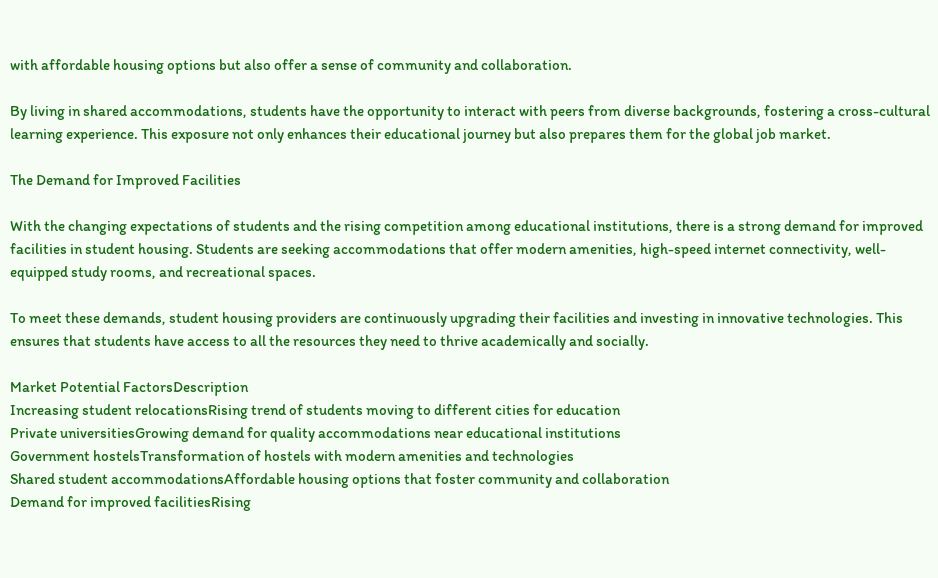with affordable housing options but also offer a sense of community and collaboration.

By living in shared accommodations, students have the opportunity to interact with peers from diverse backgrounds, fostering a cross-cultural learning experience. This exposure not only enhances their educational journey but also prepares them for the global job market.

The Demand for Improved Facilities

With the changing expectations of students and the rising competition among educational institutions, there is a strong demand for improved facilities in student housing. Students are seeking accommodations that offer modern amenities, high-speed internet connectivity, well-equipped study rooms, and recreational spaces.

To meet these demands, student housing providers are continuously upgrading their facilities and investing in innovative technologies. This ensures that students have access to all the resources they need to thrive academically and socially.

Market Potential FactorsDescription
Increasing student relocationsRising trend of students moving to different cities for education
Private universitiesGrowing demand for quality accommodations near educational institutions
Government hostelsTransformation of hostels with modern amenities and technologies
Shared student accommodationsAffordable housing options that foster community and collaboration
Demand for improved facilitiesRising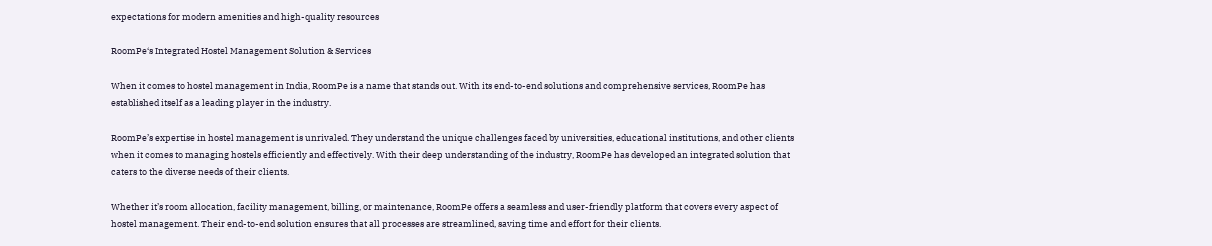expectations for modern amenities and high-quality resources

RoomPe‘s Integrated Hostel Management Solution & Services

When it comes to hostel management in India, RoomPe is a name that stands out. With its end-to-end solutions and comprehensive services, RoomPe has established itself as a leading player in the industry.

RoomPe’s expertise in hostel management is unrivaled. They understand the unique challenges faced by universities, educational institutions, and other clients when it comes to managing hostels efficiently and effectively. With their deep understanding of the industry, RoomPe has developed an integrated solution that caters to the diverse needs of their clients.

Whether it’s room allocation, facility management, billing, or maintenance, RoomPe offers a seamless and user-friendly platform that covers every aspect of hostel management. Their end-to-end solution ensures that all processes are streamlined, saving time and effort for their clients.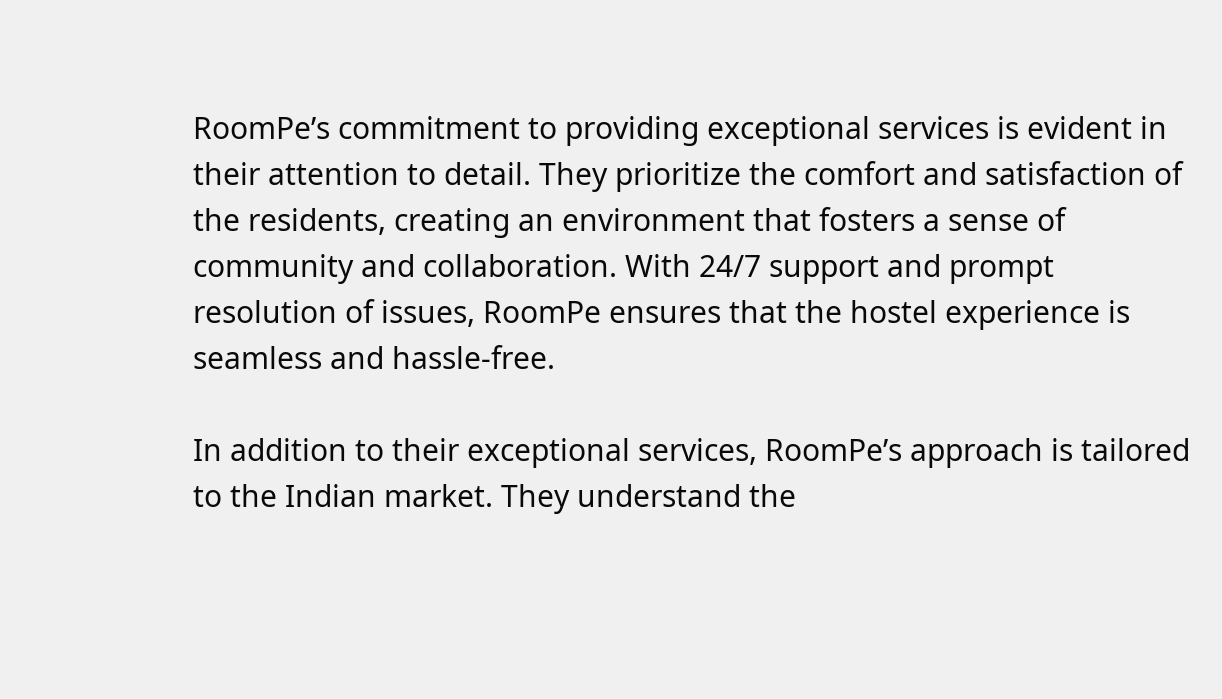RoomPe’s commitment to providing exceptional services is evident in their attention to detail. They prioritize the comfort and satisfaction of the residents, creating an environment that fosters a sense of community and collaboration. With 24/7 support and prompt resolution of issues, RoomPe ensures that the hostel experience is seamless and hassle-free.

In addition to their exceptional services, RoomPe’s approach is tailored to the Indian market. They understand the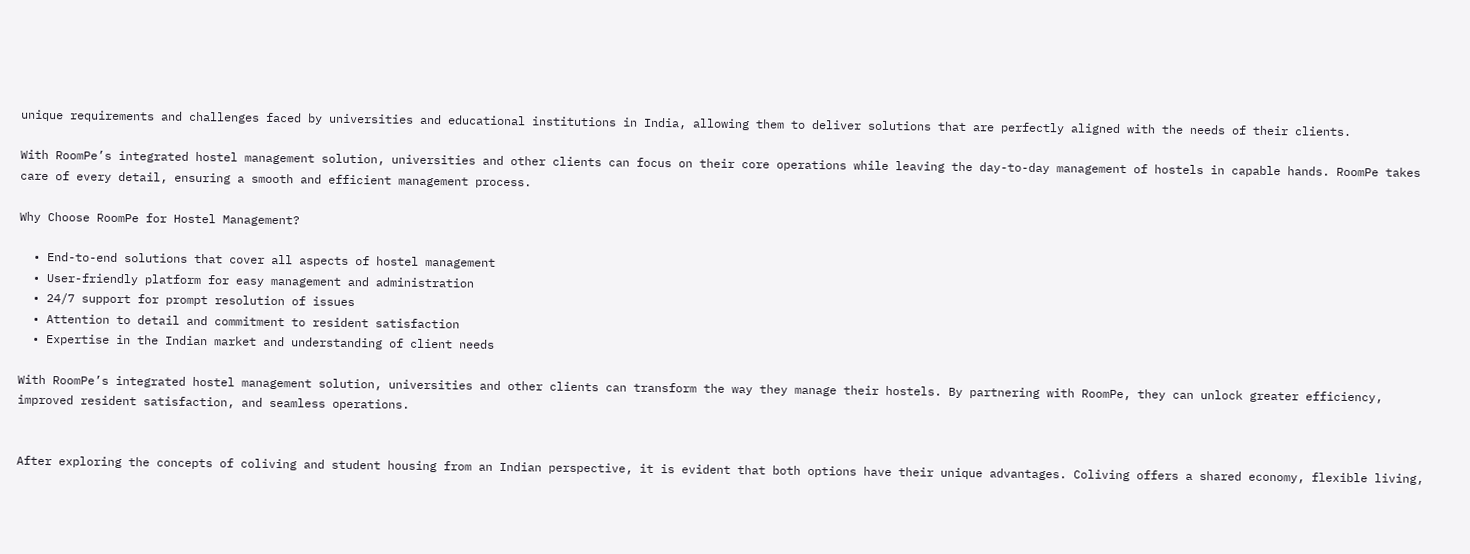unique requirements and challenges faced by universities and educational institutions in India, allowing them to deliver solutions that are perfectly aligned with the needs of their clients.

With RoomPe’s integrated hostel management solution, universities and other clients can focus on their core operations while leaving the day-to-day management of hostels in capable hands. RoomPe takes care of every detail, ensuring a smooth and efficient management process.

Why Choose RoomPe for Hostel Management?

  • End-to-end solutions that cover all aspects of hostel management
  • User-friendly platform for easy management and administration
  • 24/7 support for prompt resolution of issues
  • Attention to detail and commitment to resident satisfaction
  • Expertise in the Indian market and understanding of client needs

With RoomPe’s integrated hostel management solution, universities and other clients can transform the way they manage their hostels. By partnering with RoomPe, they can unlock greater efficiency, improved resident satisfaction, and seamless operations.


After exploring the concepts of coliving and student housing from an Indian perspective, it is evident that both options have their unique advantages. Coliving offers a shared economy, flexible living,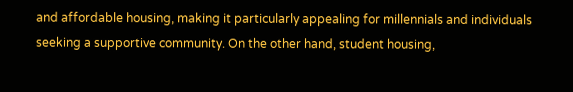and affordable housing, making it particularly appealing for millennials and individuals seeking a supportive community. On the other hand, student housing,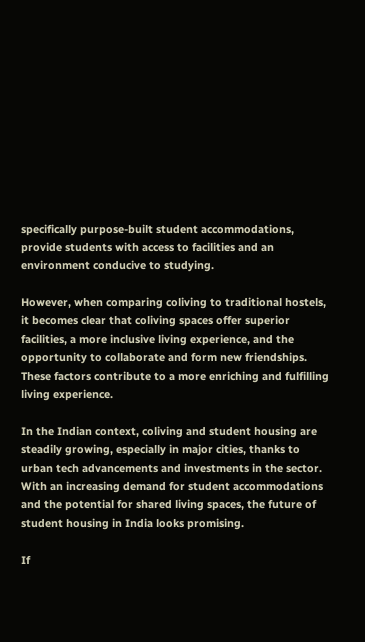specifically purpose-built student accommodations, provide students with access to facilities and an environment conducive to studying.

However, when comparing coliving to traditional hostels, it becomes clear that coliving spaces offer superior facilities, a more inclusive living experience, and the opportunity to collaborate and form new friendships. These factors contribute to a more enriching and fulfilling living experience.

In the Indian context, coliving and student housing are steadily growing, especially in major cities, thanks to urban tech advancements and investments in the sector. With an increasing demand for student accommodations and the potential for shared living spaces, the future of student housing in India looks promising.

If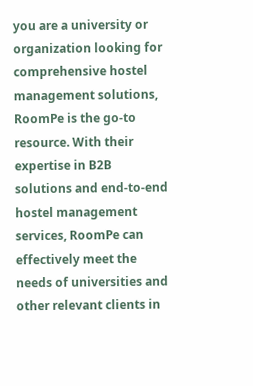you are a university or organization looking for comprehensive hostel management solutions, RoomPe is the go-to resource. With their expertise in B2B solutions and end-to-end hostel management services, RoomPe can effectively meet the needs of universities and other relevant clients in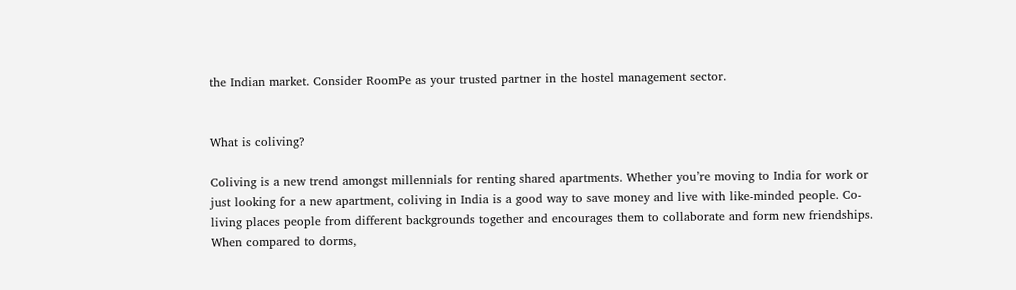the Indian market. Consider RoomPe as your trusted partner in the hostel management sector.


What is coliving?

Coliving is a new trend amongst millennials for renting shared apartments. Whether you’re moving to India for work or just looking for a new apartment, coliving in India is a good way to save money and live with like-minded people. Co-living places people from different backgrounds together and encourages them to collaborate and form new friendships. When compared to dorms,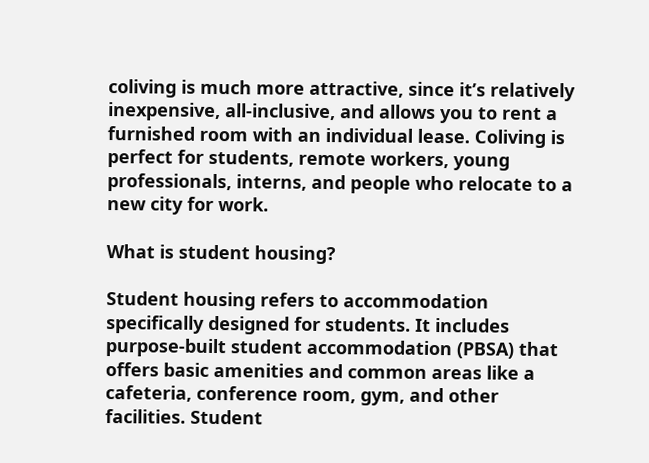coliving is much more attractive, since it’s relatively inexpensive, all-inclusive, and allows you to rent a furnished room with an individual lease. Coliving is perfect for students, remote workers, young professionals, interns, and people who relocate to a new city for work.

What is student housing?

Student housing refers to accommodation specifically designed for students. It includes purpose-built student accommodation (PBSA) that offers basic amenities and common areas like a cafeteria, conference room, gym, and other facilities. Student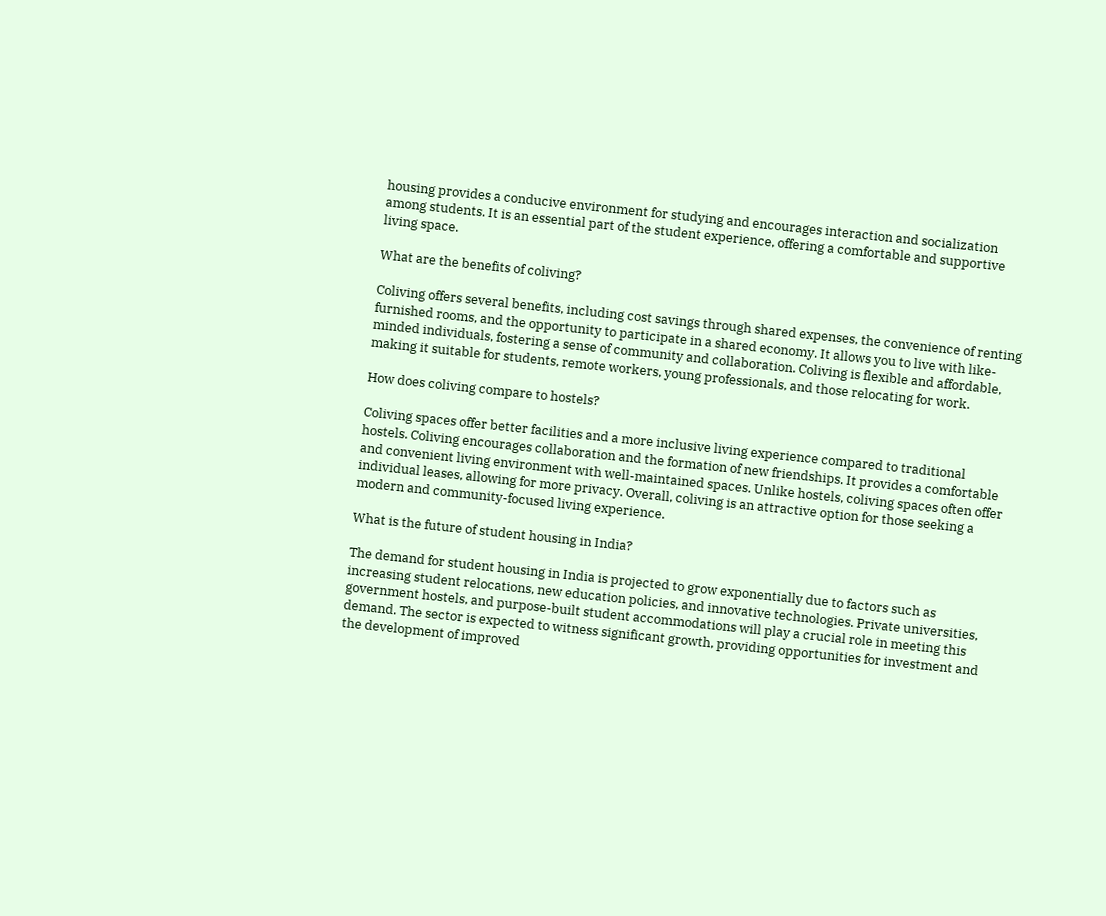housing provides a conducive environment for studying and encourages interaction and socialization among students. It is an essential part of the student experience, offering a comfortable and supportive living space.

What are the benefits of coliving?

Coliving offers several benefits, including cost savings through shared expenses, the convenience of renting furnished rooms, and the opportunity to participate in a shared economy. It allows you to live with like-minded individuals, fostering a sense of community and collaboration. Coliving is flexible and affordable, making it suitable for students, remote workers, young professionals, and those relocating for work.

How does coliving compare to hostels?

Coliving spaces offer better facilities and a more inclusive living experience compared to traditional hostels. Coliving encourages collaboration and the formation of new friendships. It provides a comfortable and convenient living environment with well-maintained spaces. Unlike hostels, coliving spaces often offer individual leases, allowing for more privacy. Overall, coliving is an attractive option for those seeking a modern and community-focused living experience.

What is the future of student housing in India?

The demand for student housing in India is projected to grow exponentially due to factors such as increasing student relocations, new education policies, and innovative technologies. Private universities, government hostels, and purpose-built student accommodations will play a crucial role in meeting this demand. The sector is expected to witness significant growth, providing opportunities for investment and the development of improved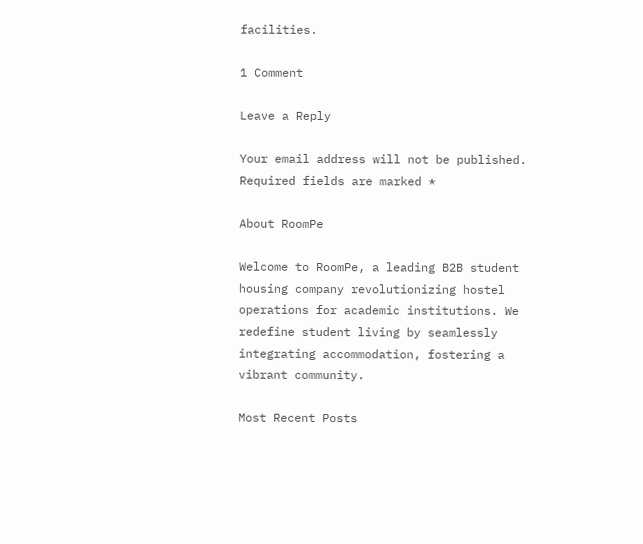facilities.

1 Comment

Leave a Reply

Your email address will not be published. Required fields are marked *

About RoomPe

Welcome to RoomPe, a leading B2B student housing company revolutionizing hostel operations for academic institutions. We redefine student living by seamlessly integrating accommodation, fostering a vibrant community.

Most Recent Posts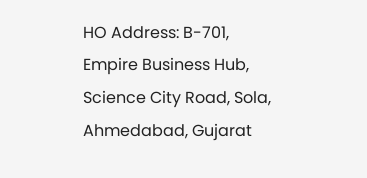HO Address: B-701, Empire Business Hub, Science City Road, Sola, Ahmedabad, Gujarat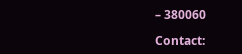– 380060

Contact: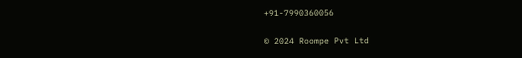+91-7990360056

© 2024 Roompe Pvt Ltd